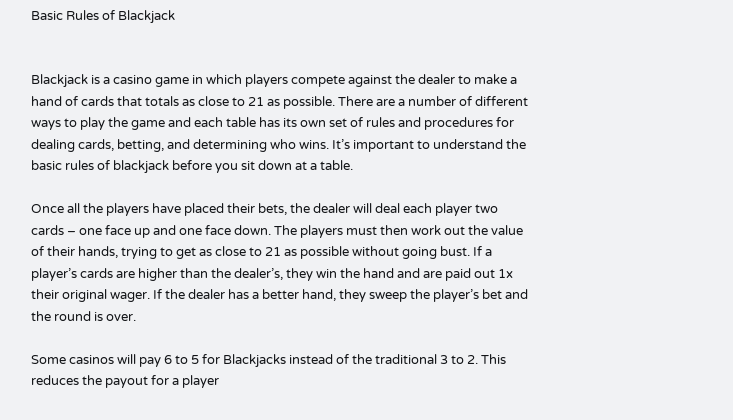Basic Rules of Blackjack


Blackjack is a casino game in which players compete against the dealer to make a hand of cards that totals as close to 21 as possible. There are a number of different ways to play the game and each table has its own set of rules and procedures for dealing cards, betting, and determining who wins. It’s important to understand the basic rules of blackjack before you sit down at a table.

Once all the players have placed their bets, the dealer will deal each player two cards – one face up and one face down. The players must then work out the value of their hands, trying to get as close to 21 as possible without going bust. If a player’s cards are higher than the dealer’s, they win the hand and are paid out 1x their original wager. If the dealer has a better hand, they sweep the player’s bet and the round is over.

Some casinos will pay 6 to 5 for Blackjacks instead of the traditional 3 to 2. This reduces the payout for a player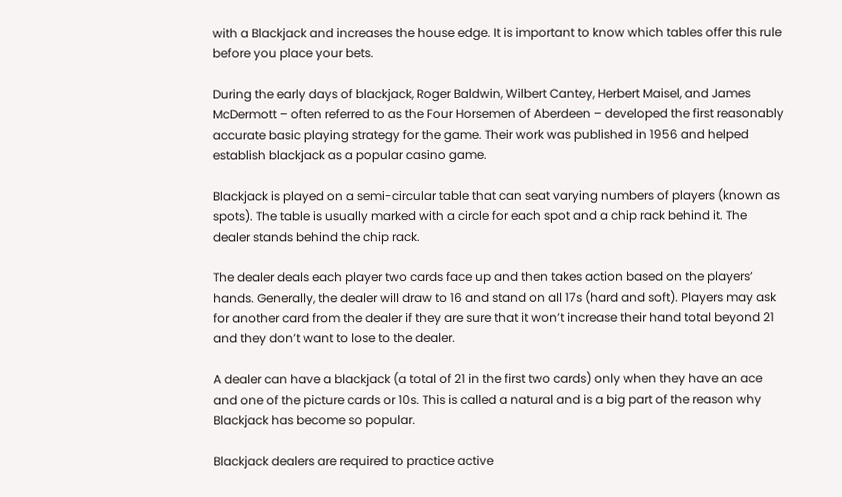with a Blackjack and increases the house edge. It is important to know which tables offer this rule before you place your bets.

During the early days of blackjack, Roger Baldwin, Wilbert Cantey, Herbert Maisel, and James McDermott – often referred to as the Four Horsemen of Aberdeen – developed the first reasonably accurate basic playing strategy for the game. Their work was published in 1956 and helped establish blackjack as a popular casino game.

Blackjack is played on a semi-circular table that can seat varying numbers of players (known as spots). The table is usually marked with a circle for each spot and a chip rack behind it. The dealer stands behind the chip rack.

The dealer deals each player two cards face up and then takes action based on the players’ hands. Generally, the dealer will draw to 16 and stand on all 17s (hard and soft). Players may ask for another card from the dealer if they are sure that it won’t increase their hand total beyond 21 and they don’t want to lose to the dealer.

A dealer can have a blackjack (a total of 21 in the first two cards) only when they have an ace and one of the picture cards or 10s. This is called a natural and is a big part of the reason why Blackjack has become so popular.

Blackjack dealers are required to practice active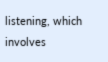listening, which involves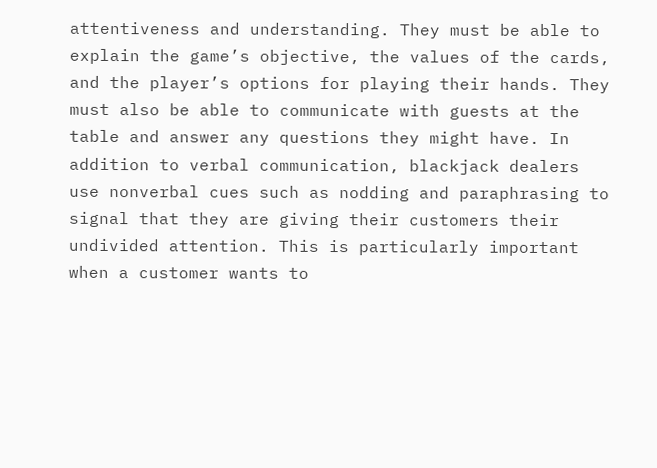attentiveness and understanding. They must be able to explain the game’s objective, the values of the cards, and the player’s options for playing their hands. They must also be able to communicate with guests at the table and answer any questions they might have. In addition to verbal communication, blackjack dealers use nonverbal cues such as nodding and paraphrasing to signal that they are giving their customers their undivided attention. This is particularly important when a customer wants to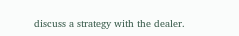discuss a strategy with the dealer.